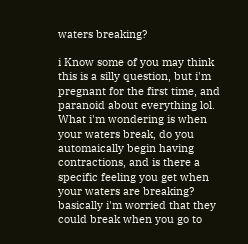waters breaking?

i Know some of you may think this is a silly question, but i'm pregnant for the first time, and paranoid about everything lol. What i'm wondering is when your waters break, do you automaically begin having contractions, and is there a specific feeling you get when your waters are breaking? basically i'm worried that they could break when you go to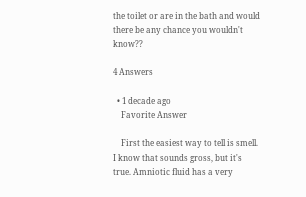the toilet or are in the bath and would there be any chance you wouldn't know??

4 Answers

  • 1 decade ago
    Favorite Answer

    First the easiest way to tell is smell. I know that sounds gross, but it's true. Amniotic fluid has a very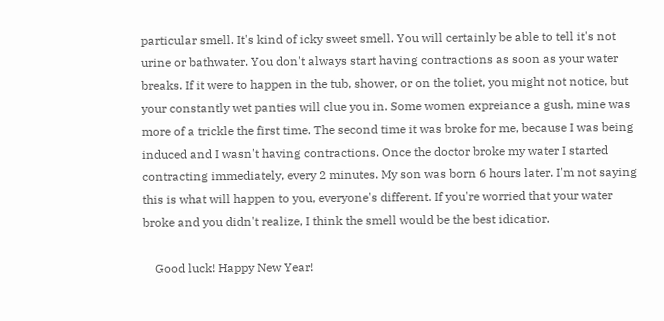particular smell. It's kind of icky sweet smell. You will certainly be able to tell it's not urine or bathwater. You don't always start having contractions as soon as your water breaks. If it were to happen in the tub, shower, or on the toliet, you might not notice, but your constantly wet panties will clue you in. Some women expreiance a gush, mine was more of a trickle the first time. The second time it was broke for me, because I was being induced and I wasn't having contractions. Once the doctor broke my water I started contracting immediately, every 2 minutes. My son was born 6 hours later. I'm not saying this is what will happen to you, everyone's different. If you're worried that your water broke and you didn't realize, I think the smell would be the best idicatior.

    Good luck! Happy New Year!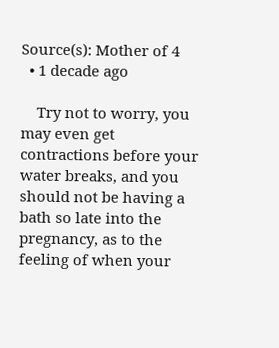Source(s): Mother of 4
  • 1 decade ago

    Try not to worry, you may even get contractions before your water breaks, and you should not be having a bath so late into the pregnancy, as to the feeling of when your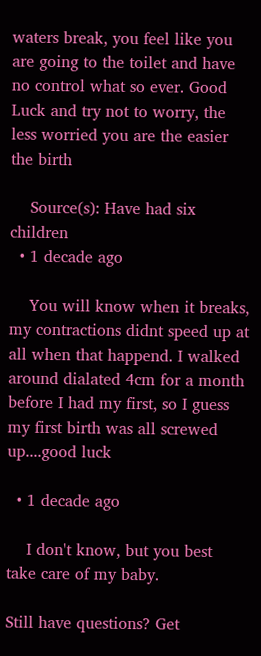waters break, you feel like you are going to the toilet and have no control what so ever. Good Luck and try not to worry, the less worried you are the easier the birth

    Source(s): Have had six children
  • 1 decade ago

    You will know when it breaks, my contractions didnt speed up at all when that happend. I walked around dialated 4cm for a month before I had my first, so I guess my first birth was all screwed up....good luck

  • 1 decade ago

    I don't know, but you best take care of my baby.

Still have questions? Get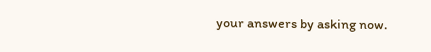your answers by asking now.